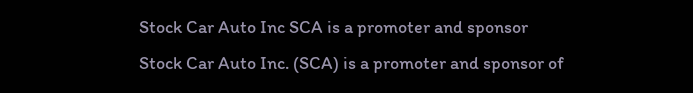Stock Car Auto Inc SCA is a promoter and sponsor
Stock Car Auto Inc. (SCA) is a promoter and sponsor of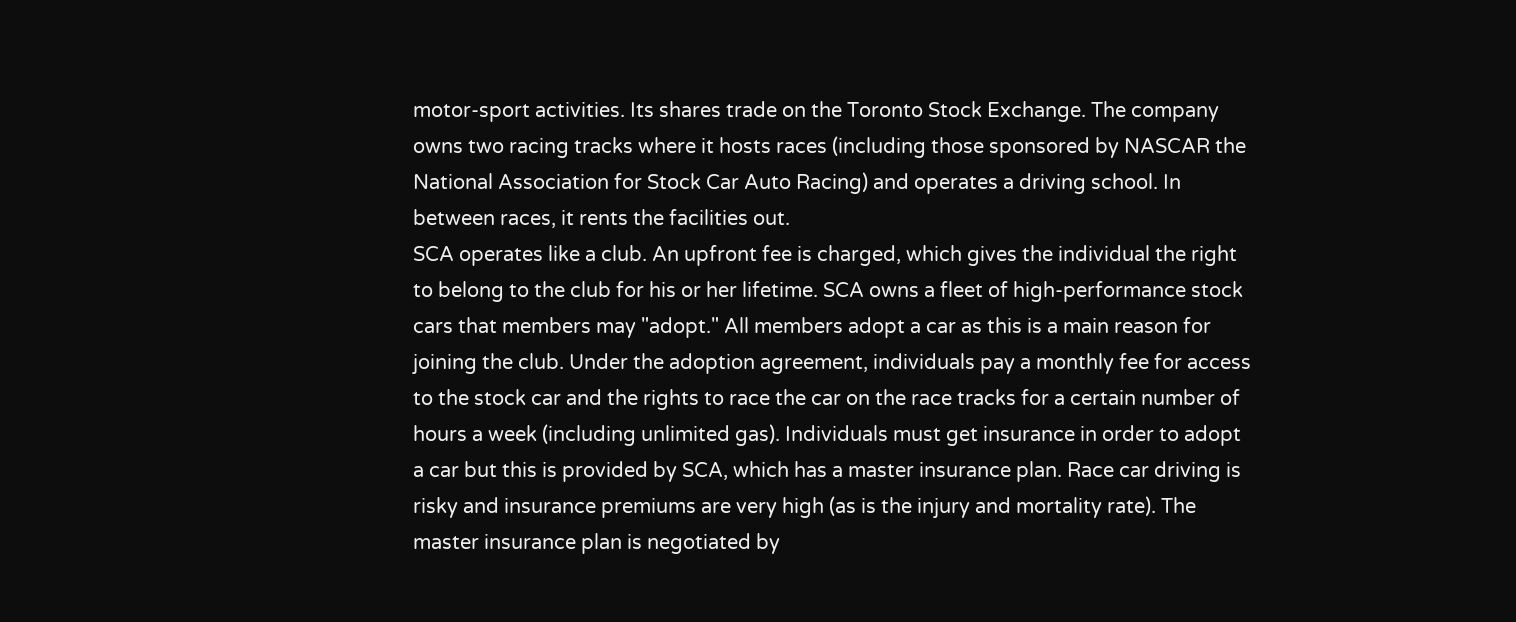motor-sport activities. Its shares trade on the Toronto Stock Exchange. The company owns two racing tracks where it hosts races (including those sponsored by NASCAR the National Association for Stock Car Auto Racing) and operates a driving school. In between races, it rents the facilities out.
SCA operates like a club. An upfront fee is charged, which gives the individual the right to belong to the club for his or her lifetime. SCA owns a fleet of high-performance stock cars that members may "adopt." All members adopt a car as this is a main reason for joining the club. Under the adoption agreement, individuals pay a monthly fee for access to the stock car and the rights to race the car on the race tracks for a certain number of hours a week (including unlimited gas). Individuals must get insurance in order to adopt a car but this is provided by SCA, which has a master insurance plan. Race car driving is risky and insurance premiums are very high (as is the injury and mortality rate). The master insurance plan is negotiated by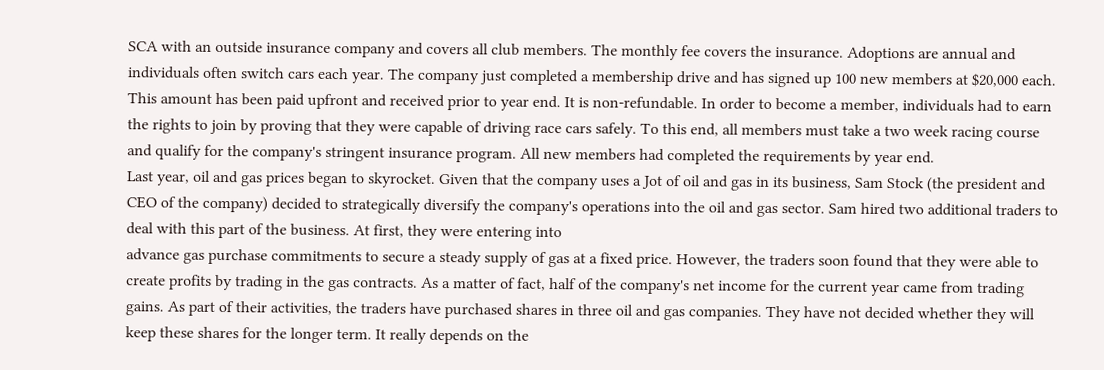SCA with an outside insurance company and covers all club members. The monthly fee covers the insurance. Adoptions are annual and individuals often switch cars each year. The company just completed a membership drive and has signed up 100 new members at $20,000 each. This amount has been paid upfront and received prior to year end. It is non-refundable. In order to become a member, individuals had to earn the rights to join by proving that they were capable of driving race cars safely. To this end, all members must take a two week racing course and qualify for the company's stringent insurance program. All new members had completed the requirements by year end.
Last year, oil and gas prices began to skyrocket. Given that the company uses a Jot of oil and gas in its business, Sam Stock (the president and CEO of the company) decided to strategically diversify the company's operations into the oil and gas sector. Sam hired two additional traders to deal with this part of the business. At first, they were entering into
advance gas purchase commitments to secure a steady supply of gas at a fixed price. However, the traders soon found that they were able to create profits by trading in the gas contracts. As a matter of fact, half of the company's net income for the current year came from trading gains. As part of their activities, the traders have purchased shares in three oil and gas companies. They have not decided whether they will keep these shares for the longer term. It really depends on the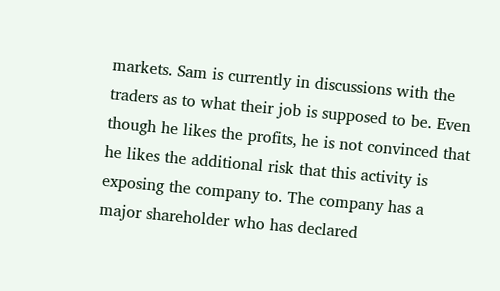markets. Sam is currently in discussions with the traders as to what their job is supposed to be. Even though he likes the profits, he is not convinced that he likes the additional risk that this activity is exposing the company to. The company has a major shareholder who has declared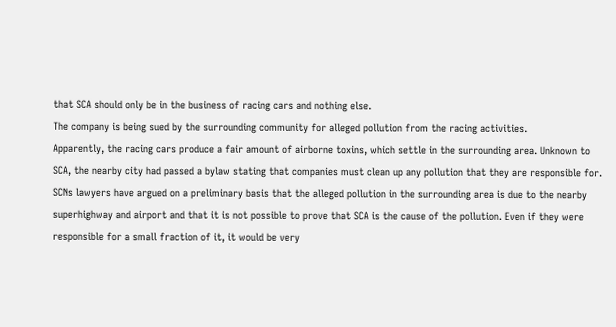that SCA should only be in the business of racing cars and nothing else.
The company is being sued by the surrounding community for alleged pollution from the racing activities.
Apparently, the racing cars produce a fair amount of airborne toxins, which settle in the surrounding area. Unknown to SCA, the nearby city had passed a bylaw stating that companies must clean up any pollution that they are responsible for. SCNs lawyers have argued on a preliminary basis that the alleged pollution in the surrounding area is due to the nearby superhighway and airport and that it is not possible to prove that SCA is the cause of the pollution. Even if they were responsible for a small fraction of it, it would be very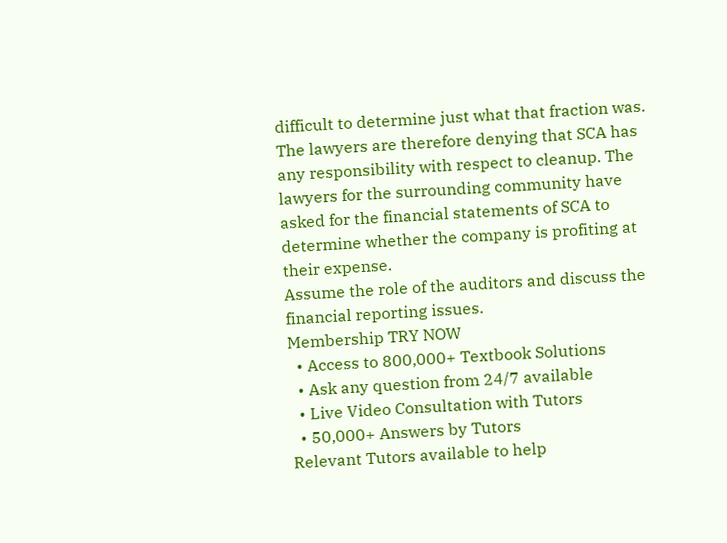difficult to determine just what that fraction was.
The lawyers are therefore denying that SCA has any responsibility with respect to cleanup. The lawyers for the surrounding community have asked for the financial statements of SCA to determine whether the company is profiting at their expense.
Assume the role of the auditors and discuss the financial reporting issues.
Membership TRY NOW
  • Access to 800,000+ Textbook Solutions
  • Ask any question from 24/7 available
  • Live Video Consultation with Tutors
  • 50,000+ Answers by Tutors
Relevant Tutors available to help